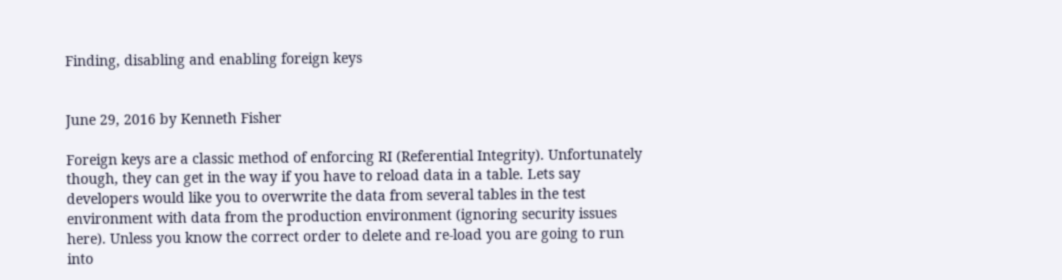Finding, disabling and enabling foreign keys


June 29, 2016 by Kenneth Fisher

Foreign keys are a classic method of enforcing RI (Referential Integrity). Unfortunately though, they can get in the way if you have to reload data in a table. Lets say developers would like you to overwrite the data from several tables in the test environment with data from the production environment (ignoring security issues here). Unless you know the correct order to delete and re-load you are going to run into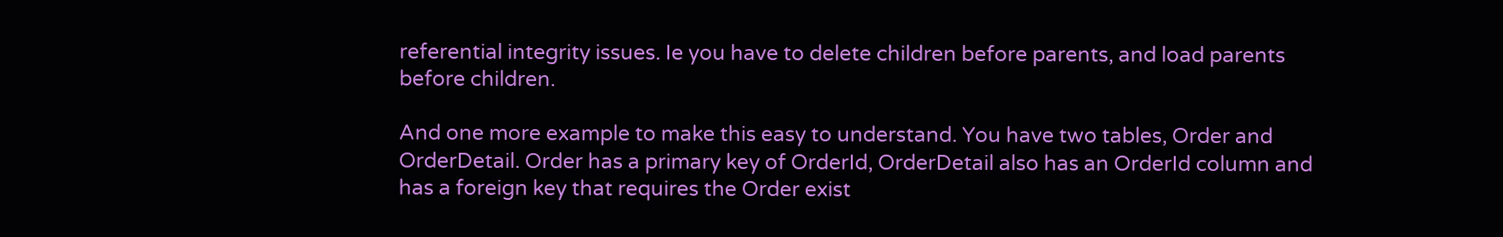referential integrity issues. Ie you have to delete children before parents, and load parents before children.

And one more example to make this easy to understand. You have two tables, Order and OrderDetail. Order has a primary key of OrderId, OrderDetail also has an OrderId column and has a foreign key that requires the Order exist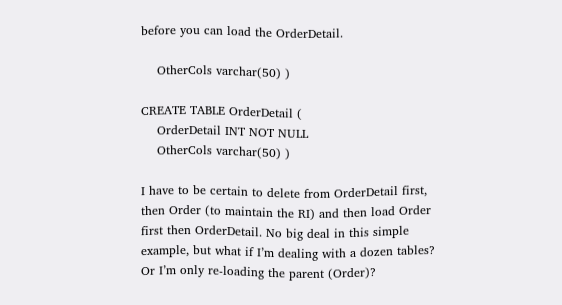before you can load the OrderDetail.

    OtherCols varchar(50) )

CREATE TABLE OrderDetail (
    OrderDetail INT NOT NULL
    OtherCols varchar(50) )

I have to be certain to delete from OrderDetail first, then Order (to maintain the RI) and then load Order first then OrderDetail. No big deal in this simple example, but what if I’m dealing with a dozen tables? Or I’m only re-loading the parent (Order)?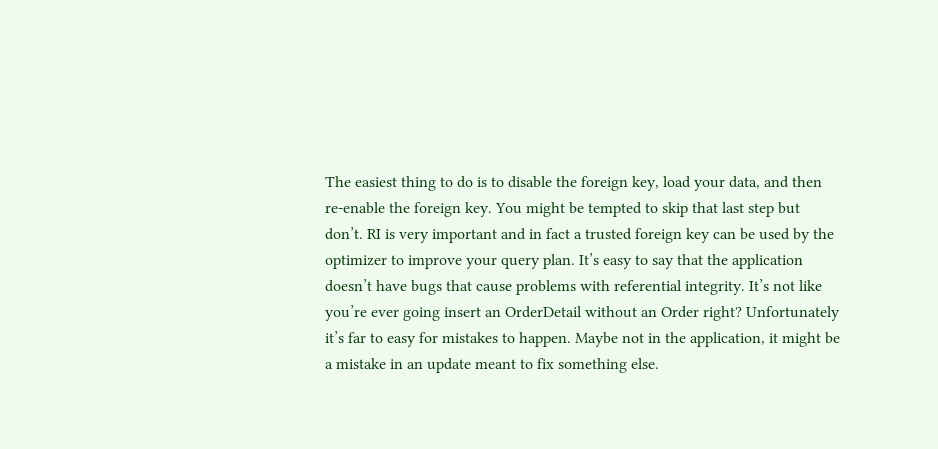The easiest thing to do is to disable the foreign key, load your data, and then re-enable the foreign key. You might be tempted to skip that last step but don’t. RI is very important and in fact a trusted foreign key can be used by the optimizer to improve your query plan. It’s easy to say that the application doesn’t have bugs that cause problems with referential integrity. It’s not like you’re ever going insert an OrderDetail without an Order right? Unfortunately it’s far to easy for mistakes to happen. Maybe not in the application, it might be a mistake in an update meant to fix something else.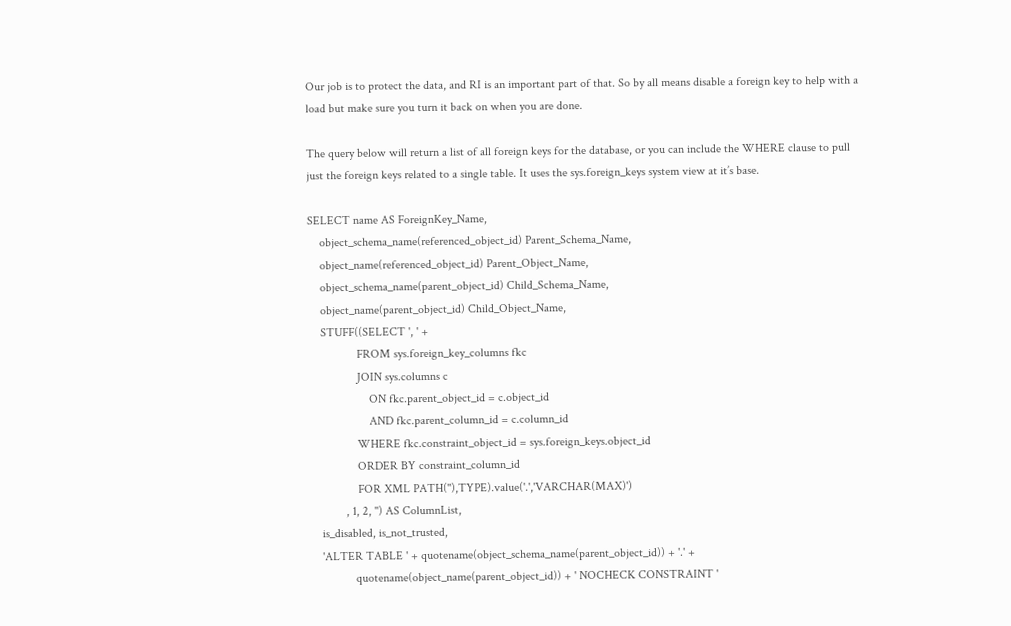Our job is to protect the data, and RI is an important part of that. So by all means disable a foreign key to help with a load but make sure you turn it back on when you are done.

The query below will return a list of all foreign keys for the database, or you can include the WHERE clause to pull just the foreign keys related to a single table. It uses the sys.foreign_keys system view at it’s base.

SELECT name AS ForeignKey_Name,
    object_schema_name(referenced_object_id) Parent_Schema_Name,
    object_name(referenced_object_id) Parent_Object_Name,
    object_schema_name(parent_object_id) Child_Schema_Name,
    object_name(parent_object_id) Child_Object_Name,
    STUFF((SELECT ', ' +
                FROM sys.foreign_key_columns fkc
                JOIN sys.columns c
                    ON fkc.parent_object_id = c.object_id
                    AND fkc.parent_column_id = c.column_id
                WHERE fkc.constraint_object_id = sys.foreign_keys.object_id
                ORDER BY constraint_column_id
                FOR XML PATH(''),TYPE).value('.','VARCHAR(MAX)')
            , 1, 2, '') AS ColumnList,
    is_disabled, is_not_trusted,
    'ALTER TABLE ' + quotename(object_schema_name(parent_object_id)) + '.' +
               quotename(object_name(parent_object_id)) + ' NOCHECK CONSTRAINT '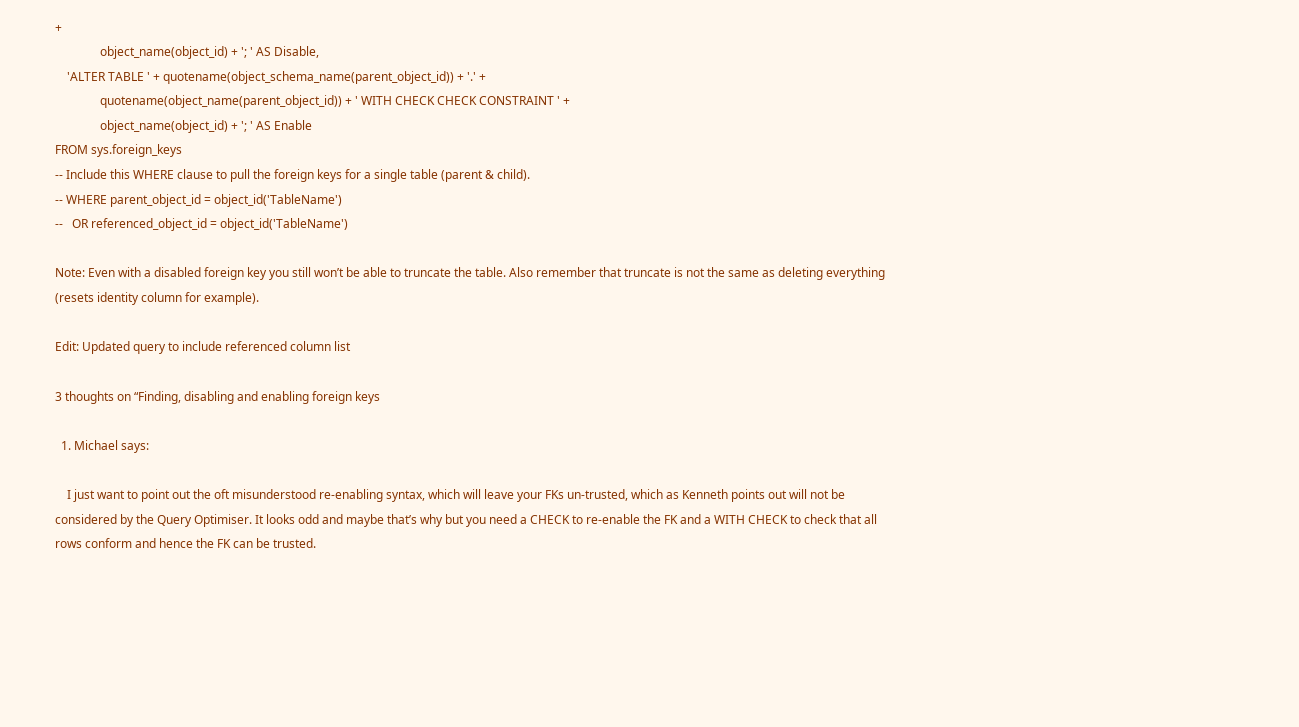+
               object_name(object_id) + '; ' AS Disable,
    'ALTER TABLE ' + quotename(object_schema_name(parent_object_id)) + '.' +
               quotename(object_name(parent_object_id)) + ' WITH CHECK CHECK CONSTRAINT ' +
               object_name(object_id) + '; ' AS Enable
FROM sys.foreign_keys
-- Include this WHERE clause to pull the foreign keys for a single table (parent & child).
-- WHERE parent_object_id = object_id('TableName')
--   OR referenced_object_id = object_id('TableName')

Note: Even with a disabled foreign key you still won’t be able to truncate the table. Also remember that truncate is not the same as deleting everything (resets identity column for example).

Edit: Updated query to include referenced column list

3 thoughts on “Finding, disabling and enabling foreign keys

  1. Michael says:

    I just want to point out the oft misunderstood re-enabling syntax, which will leave your FKs un-trusted, which as Kenneth points out will not be considered by the Query Optimiser. It looks odd and maybe that’s why but you need a CHECK to re-enable the FK and a WITH CHECK to check that all rows conform and hence the FK can be trusted.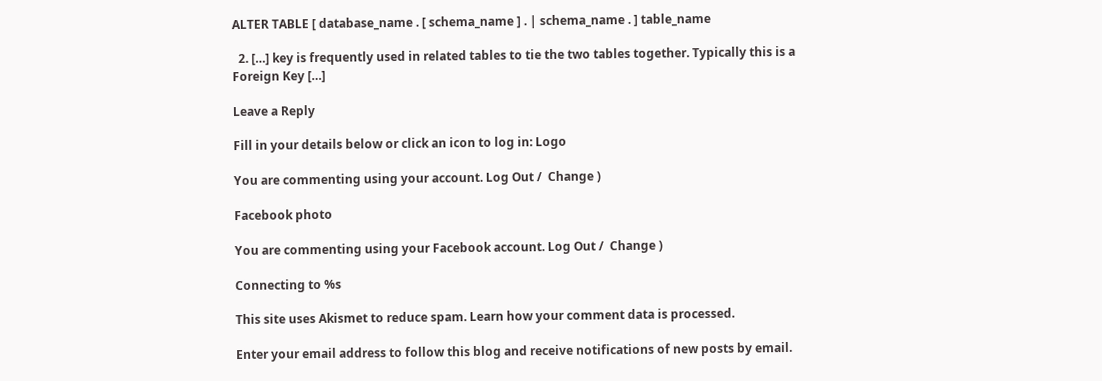ALTER TABLE [ database_name . [ schema_name ] . | schema_name . ] table_name

  2. […] key is frequently used in related tables to tie the two tables together. Typically this is a Foreign Key […]

Leave a Reply

Fill in your details below or click an icon to log in: Logo

You are commenting using your account. Log Out /  Change )

Facebook photo

You are commenting using your Facebook account. Log Out /  Change )

Connecting to %s

This site uses Akismet to reduce spam. Learn how your comment data is processed.

Enter your email address to follow this blog and receive notifications of new posts by email.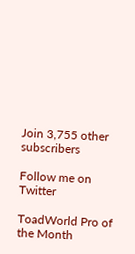Join 3,755 other subscribers

Follow me on Twitter

ToadWorld Pro of the Month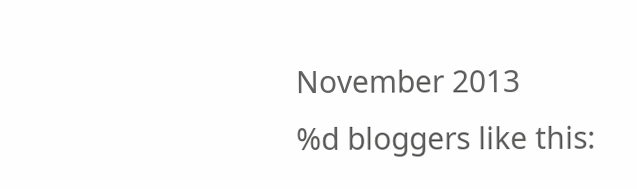November 2013
%d bloggers like this: